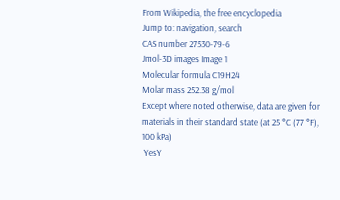From Wikipedia, the free encyclopedia
Jump to: navigation, search
CAS number 27530-79-6
Jmol-3D images Image 1
Molecular formula C19H24
Molar mass 252.38 g/mol
Except where noted otherwise, data are given for materials in their standard state (at 25 °C (77 °F), 100 kPa)
 YesY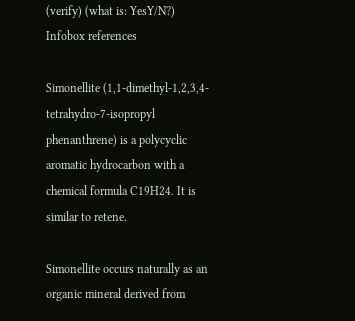(verify) (what is: YesY/N?)
Infobox references

Simonellite (1,1-dimethyl-1,2,3,4-tetrahydro-7-isopropyl phenanthrene) is a polycyclic aromatic hydrocarbon with a chemical formula C19H24. It is similar to retene.

Simonellite occurs naturally as an organic mineral derived from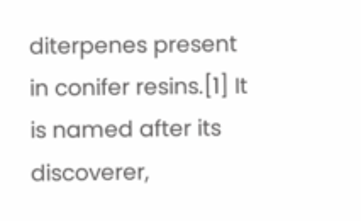diterpenes present in conifer resins.[1] It is named after its discoverer,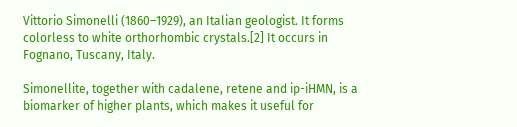Vittorio Simonelli (1860–1929), an Italian geologist. It forms colorless to white orthorhombic crystals.[2] It occurs in Fognano, Tuscany, Italy.

Simonellite, together with cadalene, retene and ip-iHMN, is a biomarker of higher plants, which makes it useful for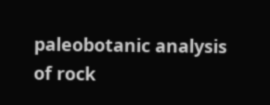paleobotanic analysis of rock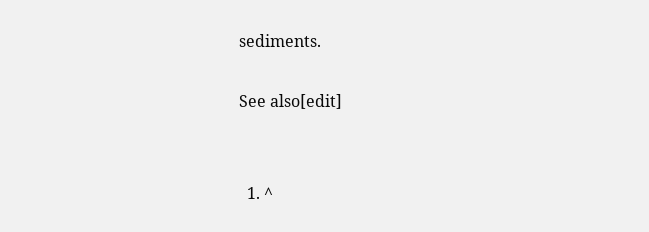sediments.

See also[edit]


  1. ^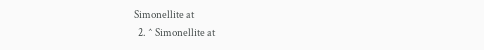Simonellite at
  2. ^ Simonellite at